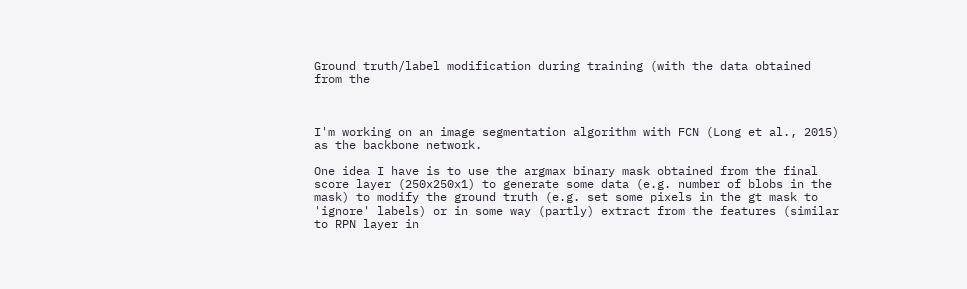Ground truth/label modification during training (with the data obtained from the



I'm working on an image segmentation algorithm with FCN (Long et al., 2015) as the backbone network.

One idea I have is to use the argmax binary mask obtained from the final score layer (250x250x1) to generate some data (e.g. number of blobs in the mask) to modify the ground truth (e.g. set some pixels in the gt mask to 'ignore' labels) or in some way (partly) extract from the features (similar to RPN layer in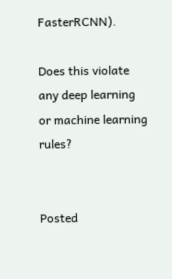FasterRCNN).

Does this violate any deep learning or machine learning rules?


Posted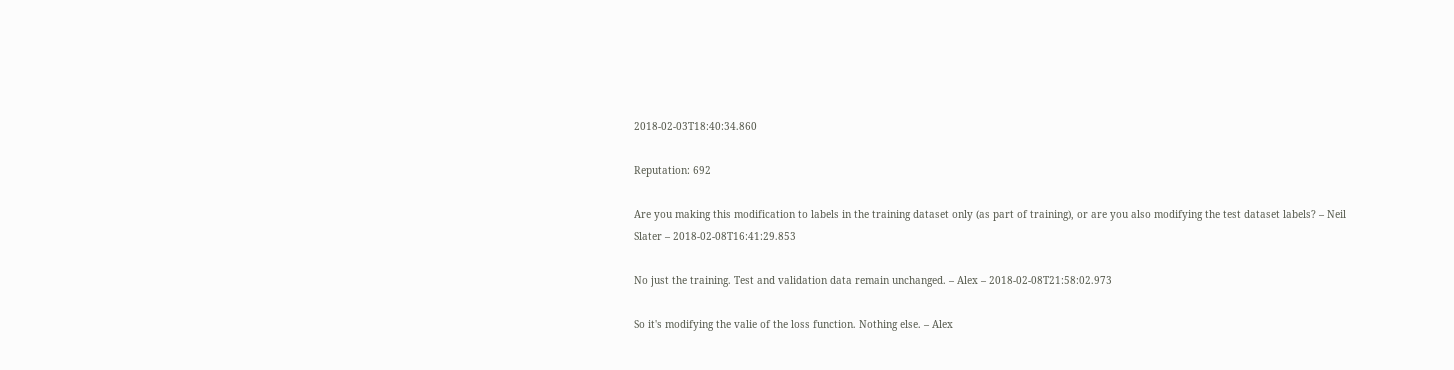2018-02-03T18:40:34.860

Reputation: 692

Are you making this modification to labels in the training dataset only (as part of training), or are you also modifying the test dataset labels? – Neil Slater – 2018-02-08T16:41:29.853

No just the training. Test and validation data remain unchanged. – Alex – 2018-02-08T21:58:02.973

So it's modifying the valie of the loss function. Nothing else. – Alex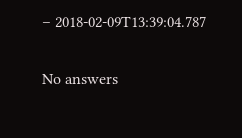– 2018-02-09T13:39:04.787

No answers